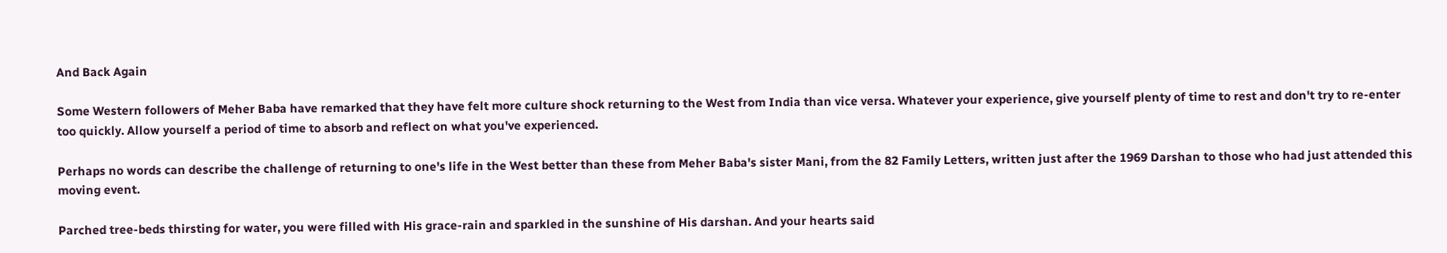And Back Again

Some Western followers of Meher Baba have remarked that they have felt more culture shock returning to the West from India than vice versa. Whatever your experience, give yourself plenty of time to rest and don't try to re-enter too quickly. Allow yourself a period of time to absorb and reflect on what you've experienced.

Perhaps no words can describe the challenge of returning to one's life in the West better than these from Meher Baba's sister Mani, from the 82 Family Letters, written just after the 1969 Darshan to those who had just attended this moving event.

Parched tree-beds thirsting for water, you were filled with His grace-rain and sparkled in the sunshine of His darshan. And your hearts said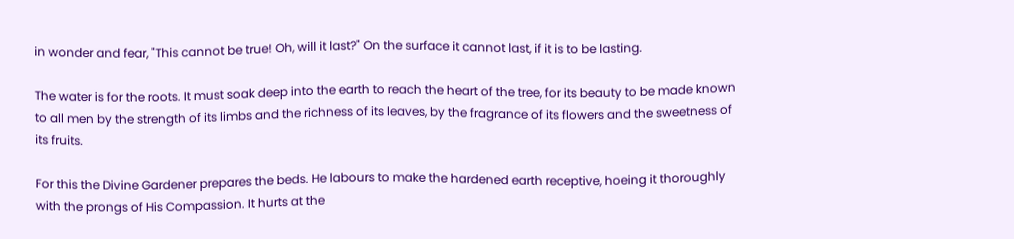in wonder and fear, "This cannot be true! Oh, will it last?" On the surface it cannot last, if it is to be lasting.

The water is for the roots. It must soak deep into the earth to reach the heart of the tree, for its beauty to be made known to all men by the strength of its limbs and the richness of its leaves, by the fragrance of its flowers and the sweetness of its fruits.

For this the Divine Gardener prepares the beds. He labours to make the hardened earth receptive, hoeing it thoroughly with the prongs of His Compassion. It hurts at the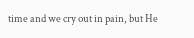time and we cry out in pain, but He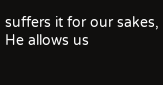suffers it for our sakes, He allows us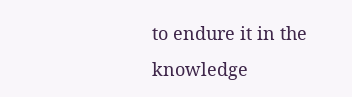to endure it in the knowledge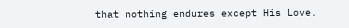that nothing endures except His Love.